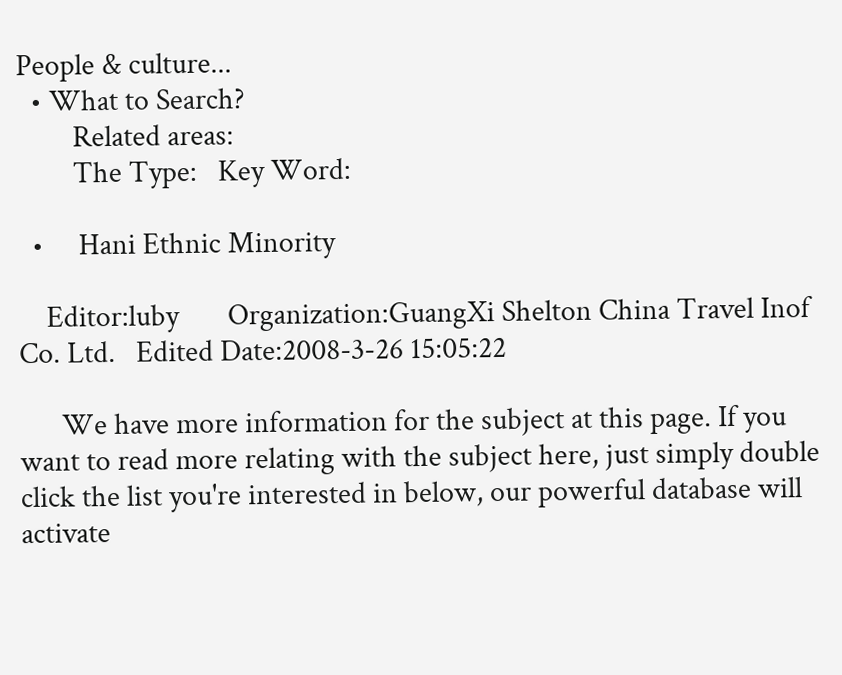People & culture...
  • What to Search?
        Related areas:
        The Type:   Key Word:

  •     Hani Ethnic Minority

    Editor:luby       Organization:GuangXi Shelton China Travel Inof Co. Ltd.   Edited Date:2008-3-26 15:05:22

      We have more information for the subject at this page. If you want to read more relating with the subject here, just simply double click the list you're interested in below, our powerful database will activate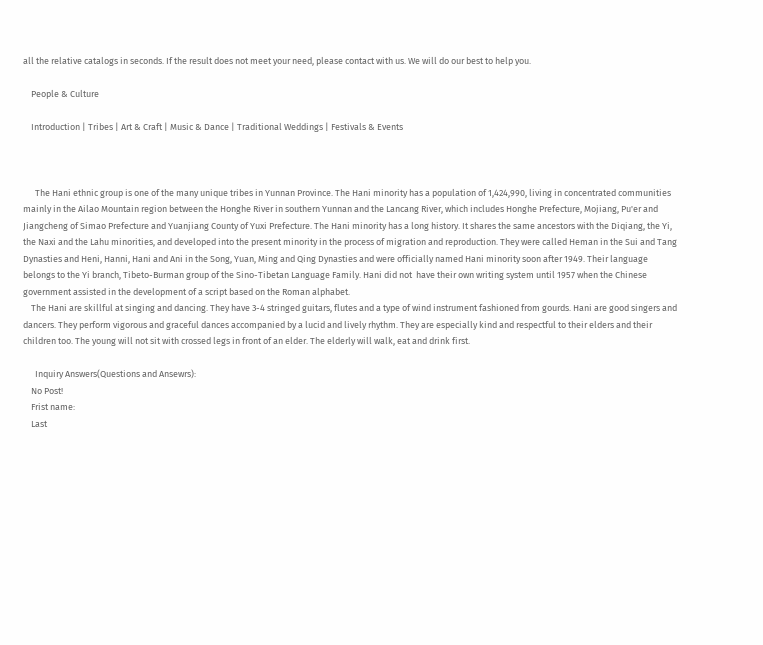all the relative catalogs in seconds. If the result does not meet your need, please contact with us. We will do our best to help you.

    People & Culture

    Introduction | Tribes | Art & Craft | Music & Dance | Traditional Weddings | Festivals & Events



      The Hani ethnic group is one of the many unique tribes in Yunnan Province. The Hani minority has a population of 1,424,990, living in concentrated communities mainly in the Ailao Mountain region between the Honghe River in southern Yunnan and the Lancang River, which includes Honghe Prefecture, Mojiang, Pu'er and Jiangcheng of Simao Prefecture and Yuanjiang County of Yuxi Prefecture. The Hani minority has a long history. It shares the same ancestors with the Diqiang, the Yi, the Naxi and the Lahu minorities, and developed into the present minority in the process of migration and reproduction. They were called Heman in the Sui and Tang Dynasties and Heni, Hanni, Hani and Ani in the Song, Yuan, Ming and Qing Dynasties and were officially named Hani minority soon after 1949. Their language belongs to the Yi branch, Tibeto-Burman group of the Sino-Tibetan Language Family. Hani did not  have their own writing system until 1957 when the Chinese government assisted in the development of a script based on the Roman alphabet.
    The Hani are skillful at singing and dancing. They have 3-4 stringed guitars, flutes and a type of wind instrument fashioned from gourds. Hani are good singers and dancers. They perform vigorous and graceful dances accompanied by a lucid and lively rhythm. They are especially kind and respectful to their elders and their children too. The young will not sit with crossed legs in front of an elder. The elderly will walk, eat and drink first.

      Inquiry Answers(Questions and Ansewrs):
    No Post!
    Frist name:
    Last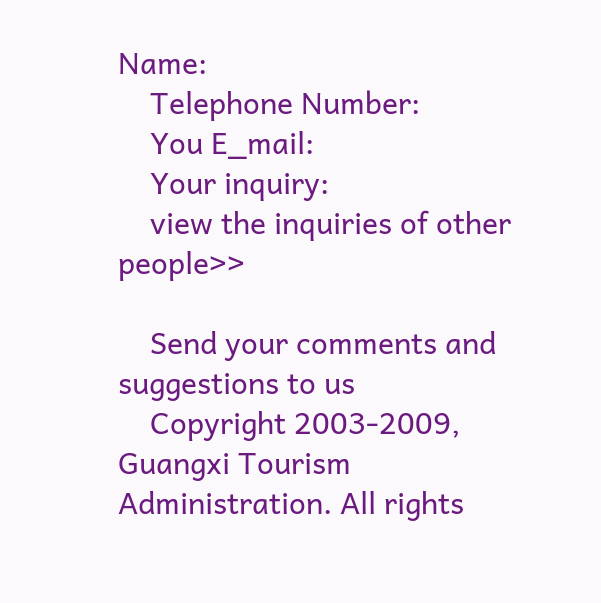Name:
    Telephone Number:
    You E_mail:
    Your inquiry:
    view the inquiries of other people>>

    Send your comments and suggestions to us
    Copyright 2003-2009, Guangxi Tourism Administration. All rights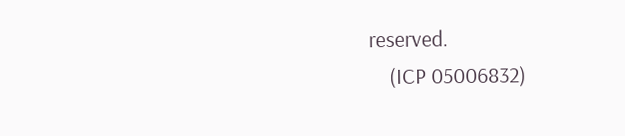reserved.
    (ICP 05006832)